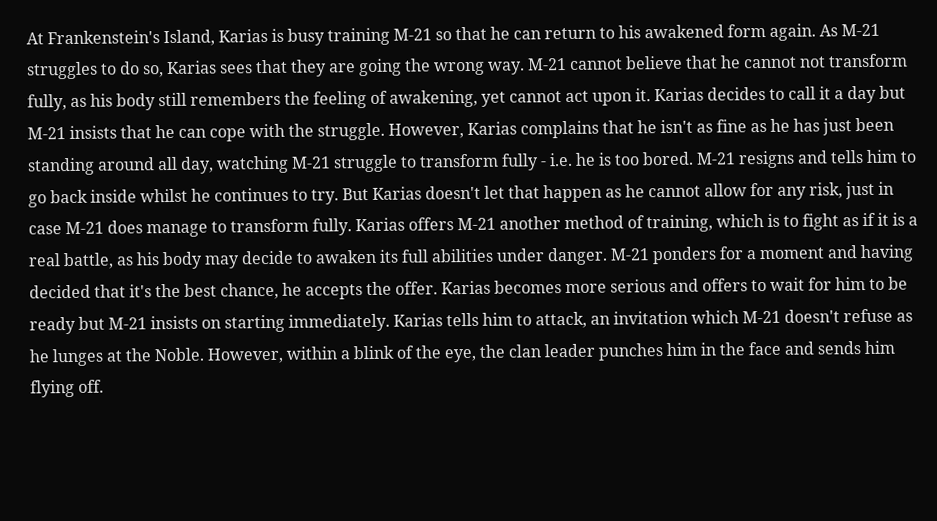At Frankenstein's Island, Karias is busy training M-21 so that he can return to his awakened form again. As M-21 struggles to do so, Karias sees that they are going the wrong way. M-21 cannot believe that he cannot not transform fully, as his body still remembers the feeling of awakening, yet cannot act upon it. Karias decides to call it a day but M-21 insists that he can cope with the struggle. However, Karias complains that he isn't as fine as he has just been standing around all day, watching M-21 struggle to transform fully - i.e. he is too bored. M-21 resigns and tells him to go back inside whilst he continues to try. But Karias doesn't let that happen as he cannot allow for any risk, just in case M-21 does manage to transform fully. Karias offers M-21 another method of training, which is to fight as if it is a real battle, as his body may decide to awaken its full abilities under danger. M-21 ponders for a moment and having decided that it's the best chance, he accepts the offer. Karias becomes more serious and offers to wait for him to be ready but M-21 insists on starting immediately. Karias tells him to attack, an invitation which M-21 doesn't refuse as he lunges at the Noble. However, within a blink of the eye, the clan leader punches him in the face and sends him flying off.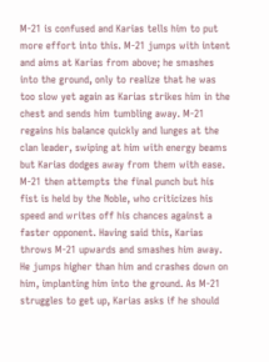M-21 is confused and Karias tells him to put more effort into this. M-21 jumps with intent and aims at Karias from above; he smashes into the ground, only to realize that he was too slow yet again as Karias strikes him in the chest and sends him tumbling away. M-21 regains his balance quickly and lunges at the clan leader, swiping at him with energy beams but Karias dodges away from them with ease. M-21 then attempts the final punch but his fist is held by the Noble, who criticizes his speed and writes off his chances against a faster opponent. Having said this, Karias throws M-21 upwards and smashes him away. He jumps higher than him and crashes down on him, implanting him into the ground. As M-21 struggles to get up, Karias asks if he should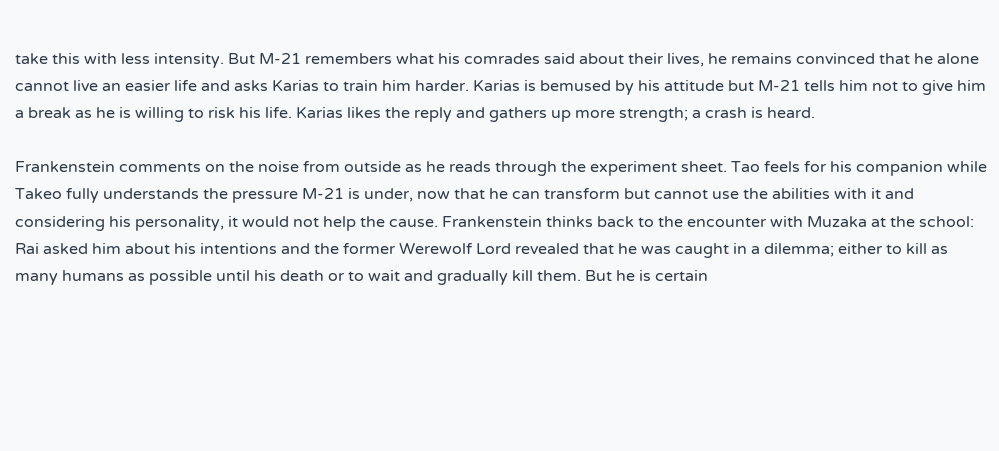take this with less intensity. But M-21 remembers what his comrades said about their lives, he remains convinced that he alone cannot live an easier life and asks Karias to train him harder. Karias is bemused by his attitude but M-21 tells him not to give him a break as he is willing to risk his life. Karias likes the reply and gathers up more strength; a crash is heard.

Frankenstein comments on the noise from outside as he reads through the experiment sheet. Tao feels for his companion while Takeo fully understands the pressure M-21 is under, now that he can transform but cannot use the abilities with it and considering his personality, it would not help the cause. Frankenstein thinks back to the encounter with Muzaka at the school: Rai asked him about his intentions and the former Werewolf Lord revealed that he was caught in a dilemma; either to kill as many humans as possible until his death or to wait and gradually kill them. But he is certain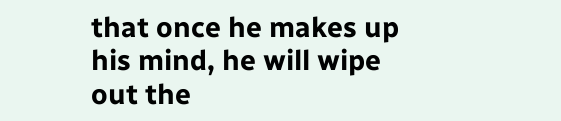that once he makes up his mind, he will wipe out the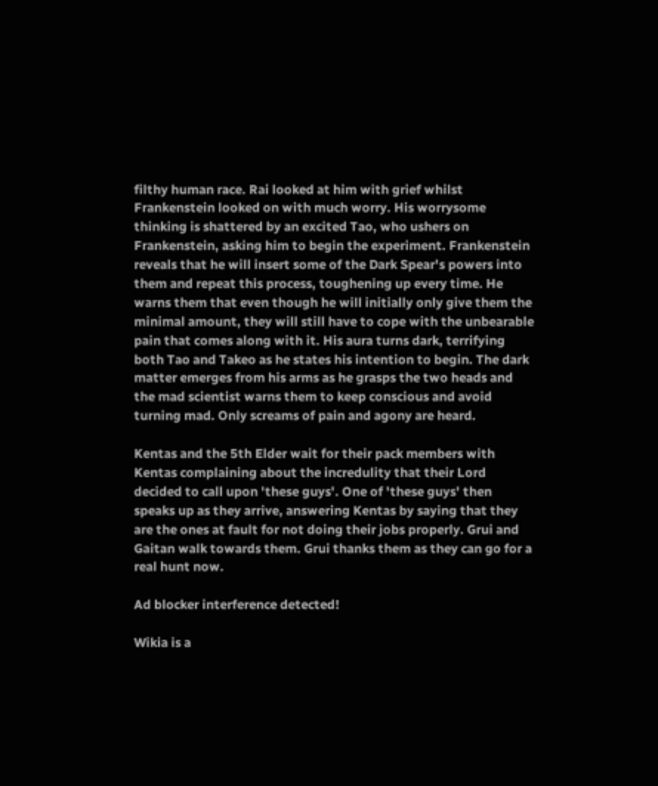filthy human race. Rai looked at him with grief whilst Frankenstein looked on with much worry. His worrysome thinking is shattered by an excited Tao, who ushers on Frankenstein, asking him to begin the experiment. Frankenstein reveals that he will insert some of the Dark Spear's powers into them and repeat this process, toughening up every time. He warns them that even though he will initially only give them the minimal amount, they will still have to cope with the unbearable pain that comes along with it. His aura turns dark, terrifying both Tao and Takeo as he states his intention to begin. The dark matter emerges from his arms as he grasps the two heads and the mad scientist warns them to keep conscious and avoid turning mad. Only screams of pain and agony are heard.

Kentas and the 5th Elder wait for their pack members with Kentas complaining about the incredulity that their Lord decided to call upon 'these guys'. One of 'these guys' then speaks up as they arrive, answering Kentas by saying that they are the ones at fault for not doing their jobs properly. Grui and Gaitan walk towards them. Grui thanks them as they can go for a real hunt now.

Ad blocker interference detected!

Wikia is a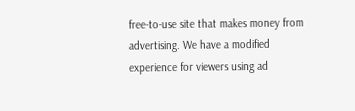free-to-use site that makes money from advertising. We have a modified experience for viewers using ad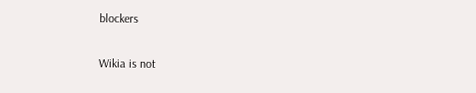blockers

Wikia is not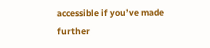accessible if you’ve made further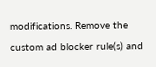modifications. Remove the custom ad blocker rule(s) and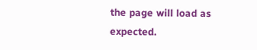the page will load as expected.